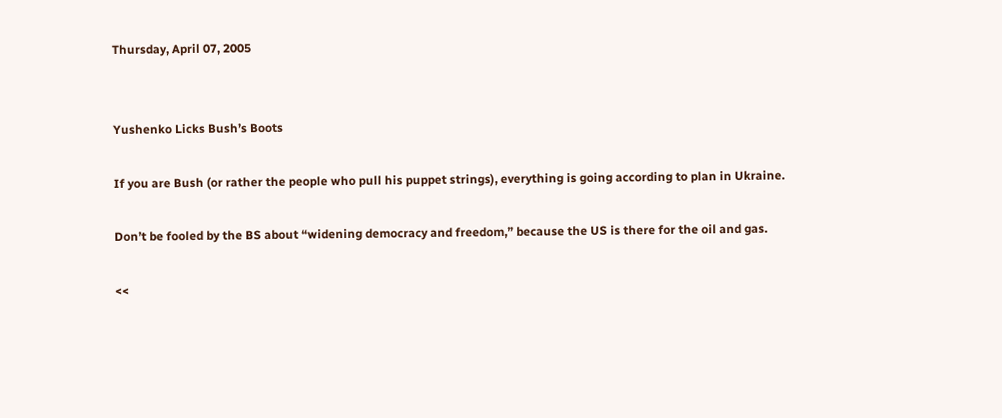Thursday, April 07, 2005


Yushenko Licks Bush’s Boots

If you are Bush (or rather the people who pull his puppet strings), everything is going according to plan in Ukraine.

Don’t be fooled by the BS about “widening democracy and freedom,” because the US is there for the oil and gas.

<<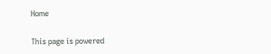Home

This page is powered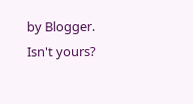by Blogger. Isn't yours?